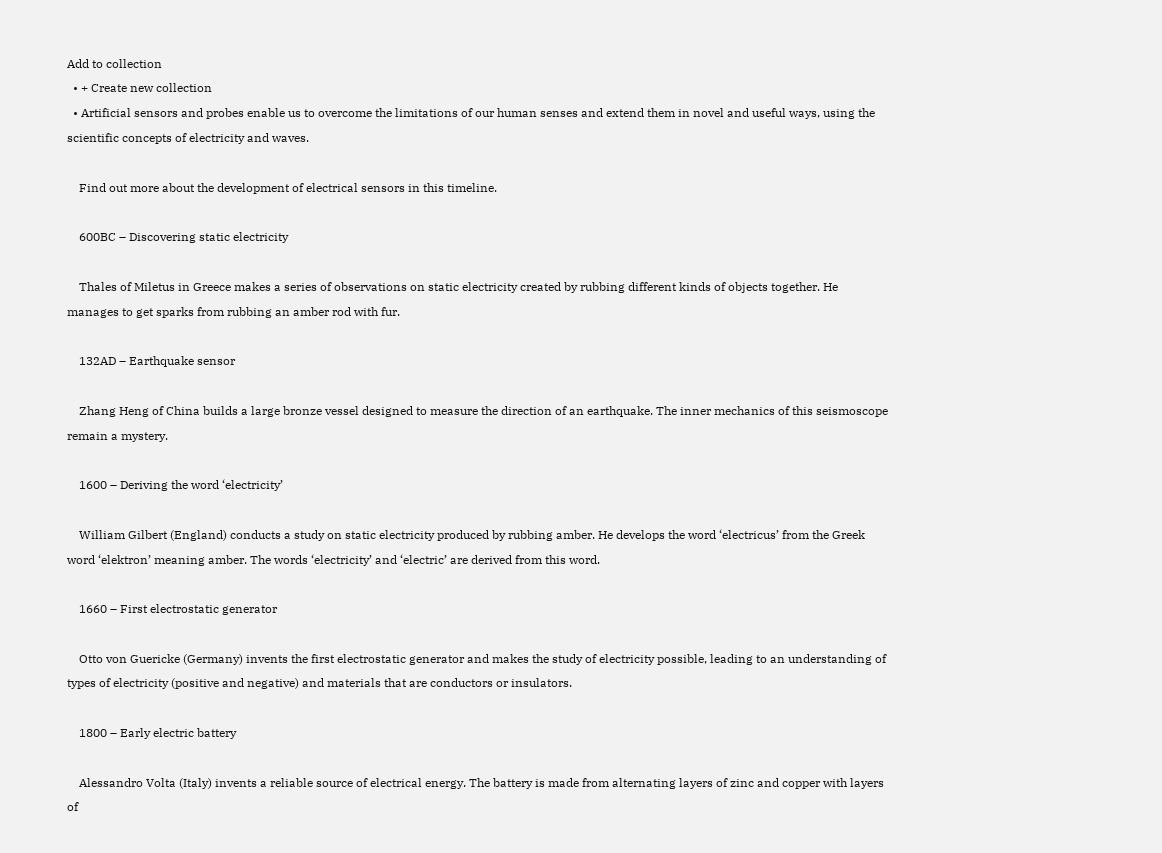Add to collection
  • + Create new collection
  • Artificial sensors and probes enable us to overcome the limitations of our human senses and extend them in novel and useful ways, using the scientific concepts of electricity and waves.

    Find out more about the development of electrical sensors in this timeline.

    600BC – Discovering static electricity

    Thales of Miletus in Greece makes a series of observations on static electricity created by rubbing different kinds of objects together. He manages to get sparks from rubbing an amber rod with fur.

    132AD – Earthquake sensor

    Zhang Heng of China builds a large bronze vessel designed to measure the direction of an earthquake. The inner mechanics of this seismoscope remain a mystery.

    1600 – Deriving the word ‘electricity’

    William Gilbert (England) conducts a study on static electricity produced by rubbing amber. He develops the word ‘electricus’ from the Greek word ‘elektron’ meaning amber. The words ‘electricity’ and ‘electric’ are derived from this word.

    1660 – First electrostatic generator

    Otto von Guericke (Germany) invents the first electrostatic generator and makes the study of electricity possible, leading to an understanding of types of electricity (positive and negative) and materials that are conductors or insulators.

    1800 – Early electric battery

    Alessandro Volta (Italy) invents a reliable source of electrical energy. The battery is made from alternating layers of zinc and copper with layers of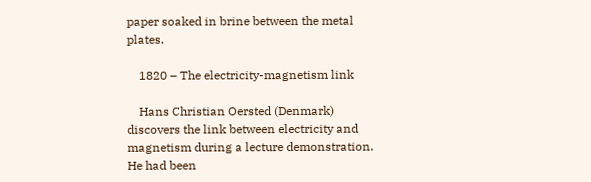paper soaked in brine between the metal plates.

    1820 – The electricity-magnetism link

    Hans Christian Oersted (Denmark) discovers the link between electricity and magnetism during a lecture demonstration. He had been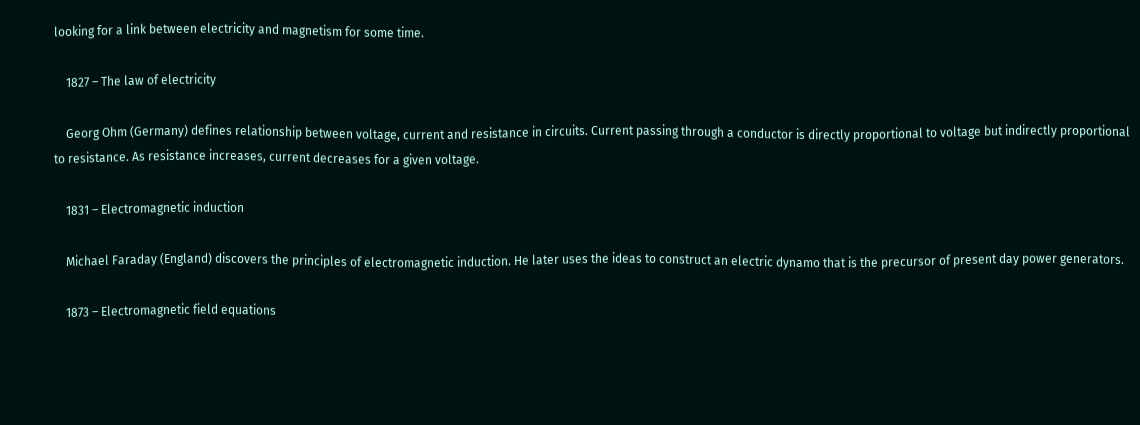looking for a link between electricity and magnetism for some time.

    1827 – The law of electricity

    Georg Ohm (Germany) defines relationship between voltage, current and resistance in circuits. Current passing through a conductor is directly proportional to voltage but indirectly proportional to resistance. As resistance increases, current decreases for a given voltage.

    1831 – Electromagnetic induction

    Michael Faraday (England) discovers the principles of electromagnetic induction. He later uses the ideas to construct an electric dynamo that is the precursor of present day power generators.

    1873 – Electromagnetic field equations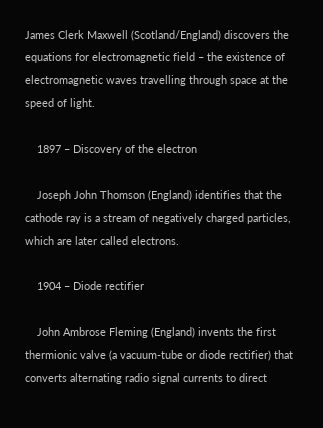James Clerk Maxwell (Scotland/England) discovers the equations for electromagnetic field – the existence of electromagnetic waves travelling through space at the speed of light.

    1897 – Discovery of the electron

    Joseph John Thomson (England) identifies that the cathode ray is a stream of negatively charged particles, which are later called electrons.

    1904 – Diode rectifier

    John Ambrose Fleming (England) invents the first thermionic valve (a vacuum-tube or diode rectifier) that converts alternating radio signal currents to direct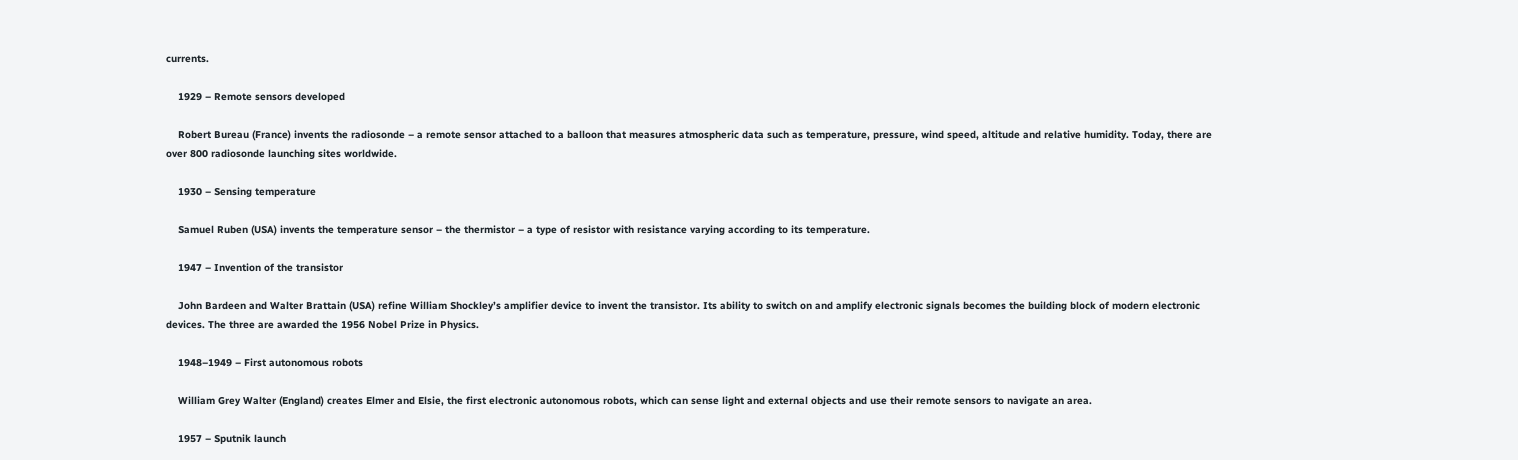currents.

    1929 – Remote sensors developed

    Robert Bureau (France) invents the radiosonde – a remote sensor attached to a balloon that measures atmospheric data such as temperature, pressure, wind speed, altitude and relative humidity. Today, there are over 800 radiosonde launching sites worldwide.

    1930 – Sensing temperature

    Samuel Ruben (USA) invents the temperature sensor – the thermistor – a type of resistor with resistance varying according to its temperature.

    1947 – Invention of the transistor

    John Bardeen and Walter Brattain (USA) refine William Shockley’s amplifier device to invent the transistor. Its ability to switch on and amplify electronic signals becomes the building block of modern electronic devices. The three are awarded the 1956 Nobel Prize in Physics.

    1948–1949 – First autonomous robots

    William Grey Walter (England) creates Elmer and Elsie, the first electronic autonomous robots, which can sense light and external objects and use their remote sensors to navigate an area.

    1957 – Sputnik launch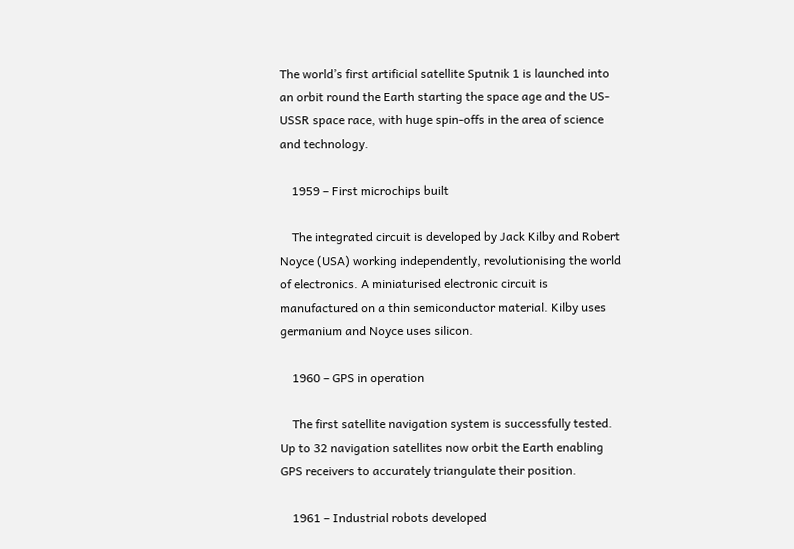The world’s first artificial satellite Sputnik 1 is launched into an orbit round the Earth starting the space age and the US-USSR space race, with huge spin-offs in the area of science and technology.

    1959 – First microchips built

    The integrated circuit is developed by Jack Kilby and Robert Noyce (USA) working independently, revolutionising the world of electronics. A miniaturised electronic circuit is manufactured on a thin semiconductor material. Kilby uses germanium and Noyce uses silicon.

    1960 – GPS in operation

    The first satellite navigation system is successfully tested. Up to 32 navigation satellites now orbit the Earth enabling GPS receivers to accurately triangulate their position.

    1961 – Industrial robots developed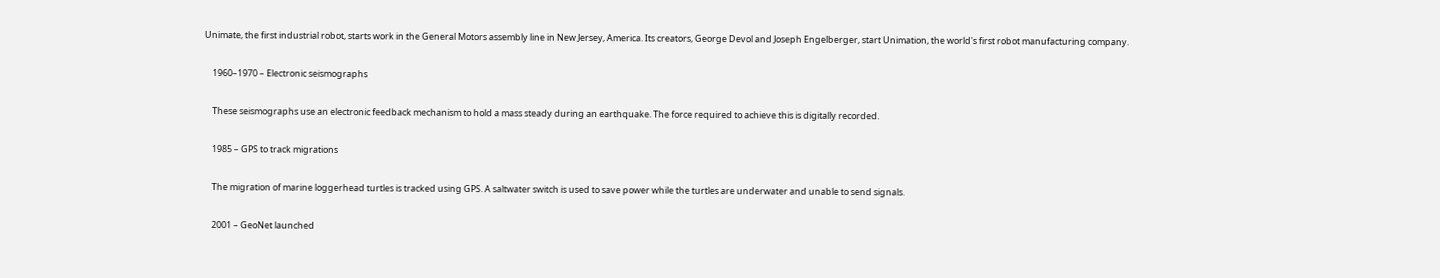Unimate, the first industrial robot, starts work in the General Motors assembly line in New Jersey, America. Its creators, George Devol and Joseph Engelberger, start Unimation, the world's first robot manufacturing company.

    1960–1970 – Electronic seismographs

    These seismographs use an electronic feedback mechanism to hold a mass steady during an earthquake. The force required to achieve this is digitally recorded.

    1985 – GPS to track migrations

    The migration of marine loggerhead turtles is tracked using GPS. A saltwater switch is used to save power while the turtles are underwater and unable to send signals.

    2001 – GeoNet launched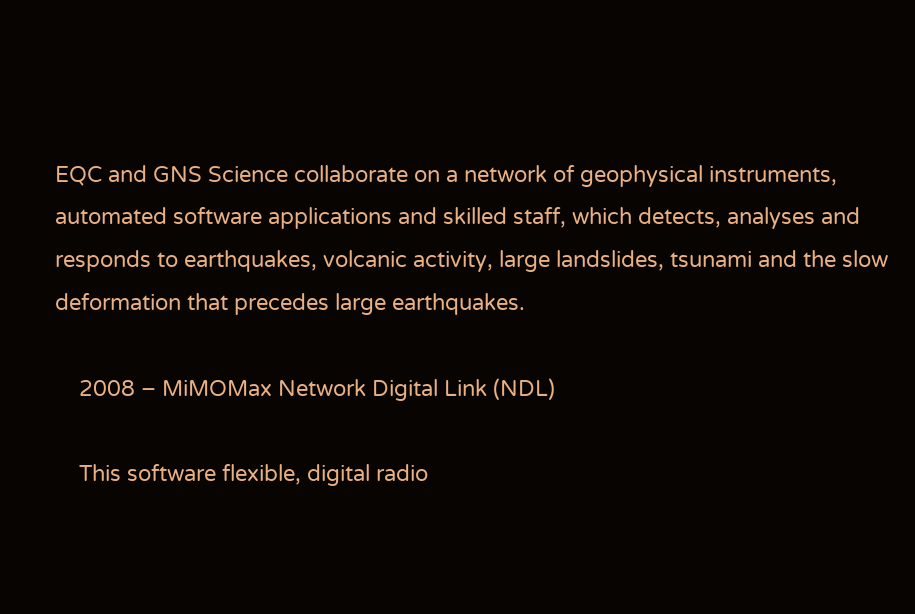EQC and GNS Science collaborate on a network of geophysical instruments, automated software applications and skilled staff, which detects, analyses and responds to earthquakes, volcanic activity, large landslides, tsunami and the slow deformation that precedes large earthquakes.

    2008 – MiMOMax Network Digital Link (NDL)

    This software flexible, digital radio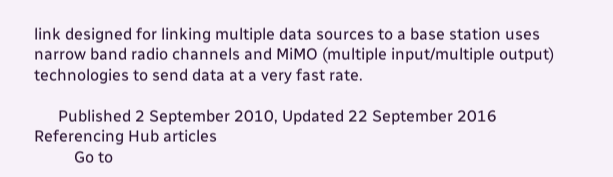link designed for linking multiple data sources to a base station uses narrow band radio channels and MiMO (multiple input/multiple output) technologies to send data at a very fast rate.

      Published 2 September 2010, Updated 22 September 2016 Referencing Hub articles
          Go to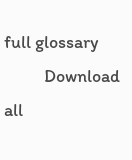full glossary
          Download all